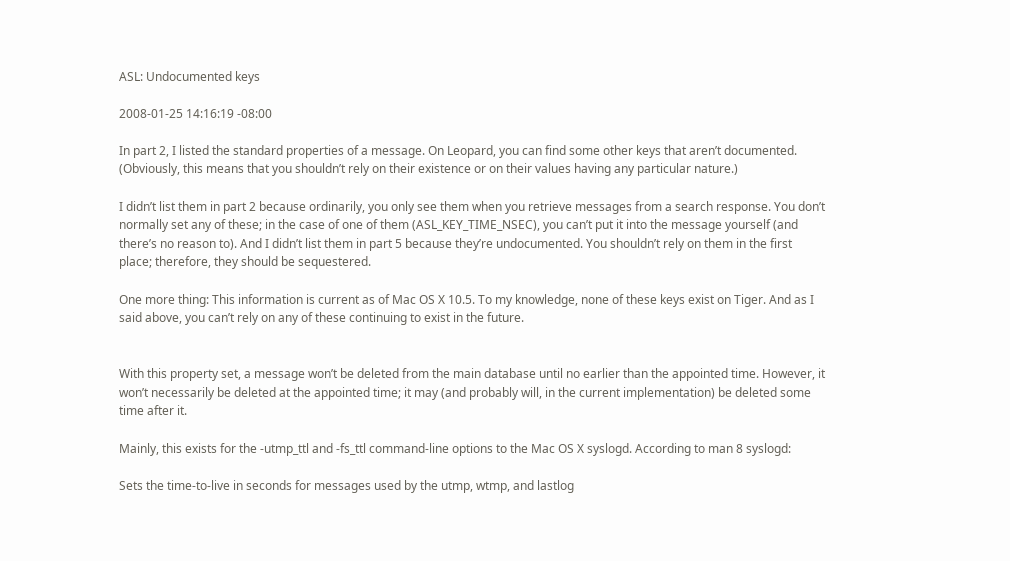ASL: Undocumented keys

2008-01-25 14:16:19 -08:00

In part 2, I listed the standard properties of a message. On Leopard, you can find some other keys that aren’t documented. (Obviously, this means that you shouldn’t rely on their existence or on their values having any particular nature.)

I didn’t list them in part 2 because ordinarily, you only see them when you retrieve messages from a search response. You don’t normally set any of these; in the case of one of them (ASL_KEY_TIME_NSEC), you can’t put it into the message yourself (and there’s no reason to). And I didn’t list them in part 5 because they’re undocumented. You shouldn’t rely on them in the first place; therefore, they should be sequestered.

One more thing: This information is current as of Mac OS X 10.5. To my knowledge, none of these keys exist on Tiger. And as I said above, you can’t rely on any of these continuing to exist in the future.


With this property set, a message won’t be deleted from the main database until no earlier than the appointed time. However, it won’t necessarily be deleted at the appointed time; it may (and probably will, in the current implementation) be deleted some time after it.

Mainly, this exists for the -utmp_ttl and -fs_ttl command-line options to the Mac OS X syslogd. According to man 8 syslogd:

Sets the time-to-live in seconds for messages used by the utmp, wtmp, and lastlog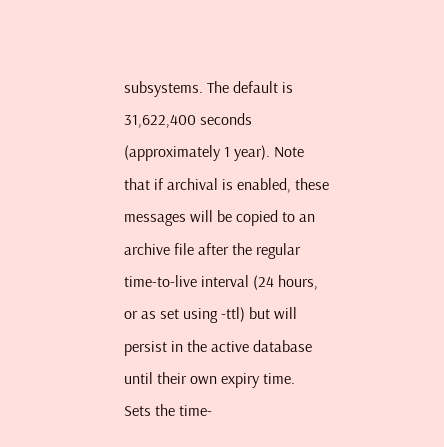subsystems. The default is 31,622,400 seconds (approximately 1 year). Note that if archival is enabled, these messages will be copied to an archive file after the regular time-to-live interval (24 hours, or as set using -ttl) but will persist in the active database until their own expiry time.
Sets the time-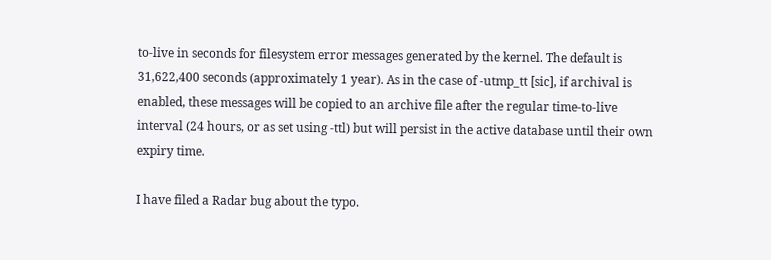to-live in seconds for filesystem error messages generated by the kernel. The default is 31,622,400 seconds (approximately 1 year). As in the case of -utmp_tt [sic], if archival is enabled, these messages will be copied to an archive file after the regular time-to-live interval (24 hours, or as set using -ttl) but will persist in the active database until their own expiry time.

I have filed a Radar bug about the typo.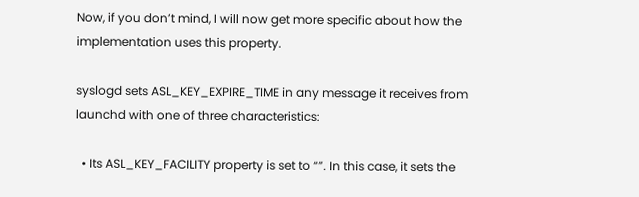Now, if you don’t mind, I will now get more specific about how the implementation uses this property.

syslogd sets ASL_KEY_EXPIRE_TIME in any message it receives from launchd with one of three characteristics:

  • Its ASL_KEY_FACILITY property is set to “”. In this case, it sets the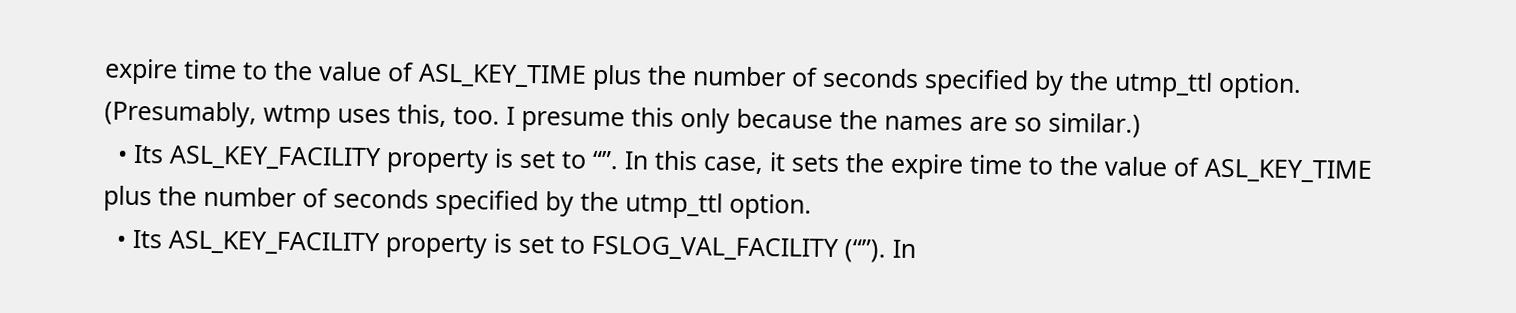expire time to the value of ASL_KEY_TIME plus the number of seconds specified by the utmp_ttl option. (Presumably, wtmp uses this, too. I presume this only because the names are so similar.)
  • Its ASL_KEY_FACILITY property is set to “”. In this case, it sets the expire time to the value of ASL_KEY_TIME plus the number of seconds specified by the utmp_ttl option.
  • Its ASL_KEY_FACILITY property is set to FSLOG_VAL_FACILITY (“”). In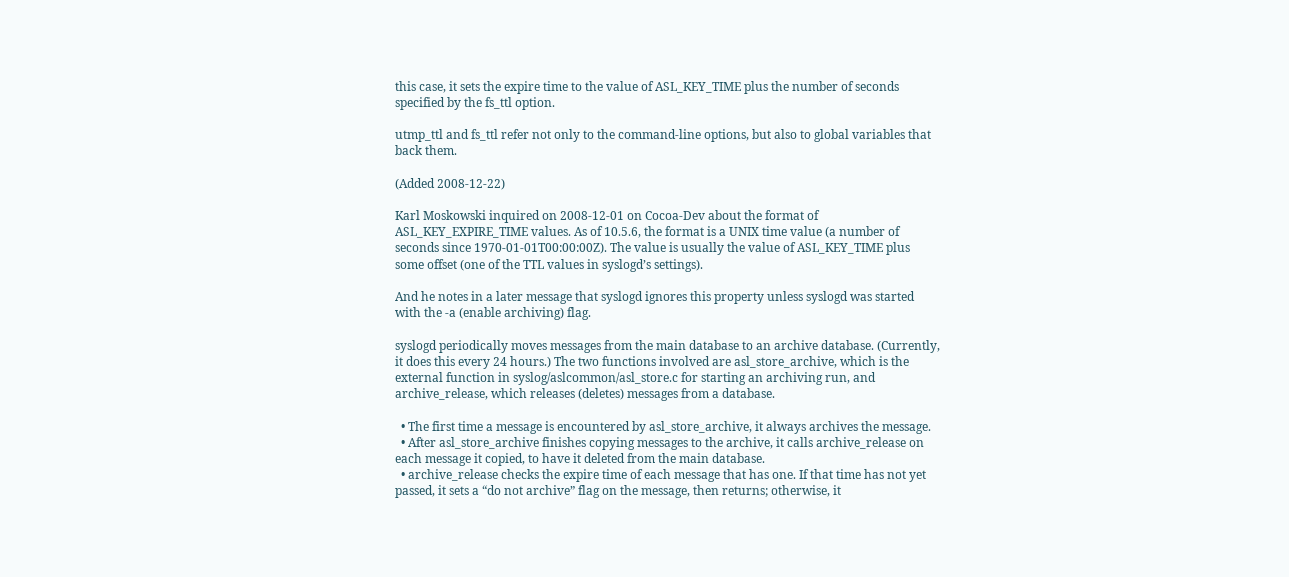this case, it sets the expire time to the value of ASL_KEY_TIME plus the number of seconds specified by the fs_ttl option.

utmp_ttl and fs_ttl refer not only to the command-line options, but also to global variables that back them.

(Added 2008-12-22)

Karl Moskowski inquired on 2008-12-01 on Cocoa-Dev about the format of ASL_KEY_EXPIRE_TIME values. As of 10.5.6, the format is a UNIX time value (a number of seconds since 1970-01-01T00:00:00Z). The value is usually the value of ASL_KEY_TIME plus some offset (one of the TTL values in syslogd’s settings).

And he notes in a later message that syslogd ignores this property unless syslogd was started with the -a (enable archiving) flag.

syslogd periodically moves messages from the main database to an archive database. (Currently, it does this every 24 hours.) The two functions involved are asl_store_archive, which is the external function in syslog/aslcommon/asl_store.c for starting an archiving run, and archive_release, which releases (deletes) messages from a database.

  • The first time a message is encountered by asl_store_archive, it always archives the message.
  • After asl_store_archive finishes copying messages to the archive, it calls archive_release on each message it copied, to have it deleted from the main database.
  • archive_release checks the expire time of each message that has one. If that time has not yet passed, it sets a “do not archive” flag on the message, then returns; otherwise, it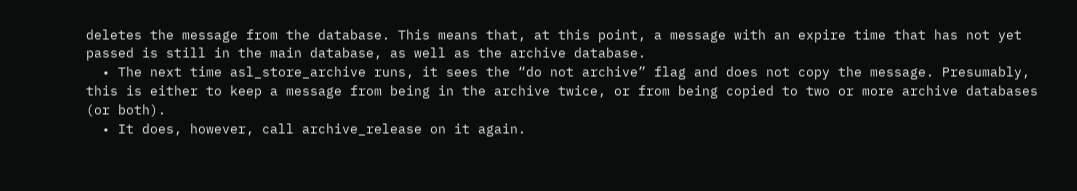deletes the message from the database. This means that, at this point, a message with an expire time that has not yet passed is still in the main database, as well as the archive database.
  • The next time asl_store_archive runs, it sees the “do not archive” flag and does not copy the message. Presumably, this is either to keep a message from being in the archive twice, or from being copied to two or more archive databases (or both).
  • It does, however, call archive_release on it again.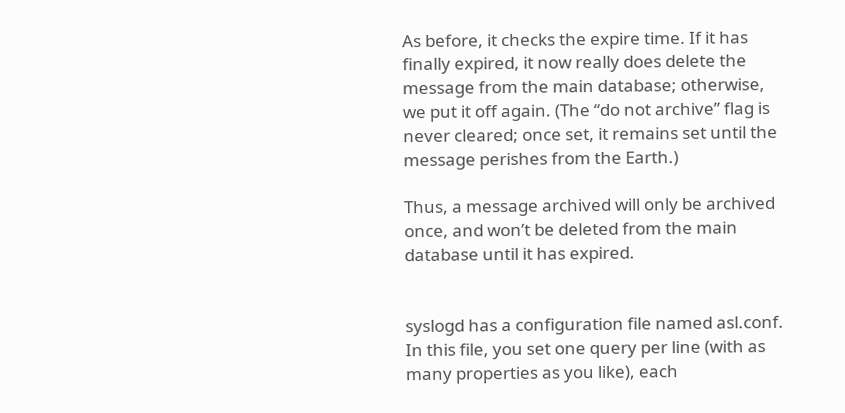As before, it checks the expire time. If it has finally expired, it now really does delete the message from the main database; otherwise, we put it off again. (The “do not archive” flag is never cleared; once set, it remains set until the message perishes from the Earth.)

Thus, a message archived will only be archived once, and won’t be deleted from the main database until it has expired.


syslogd has a configuration file named asl.conf. In this file, you set one query per line (with as many properties as you like), each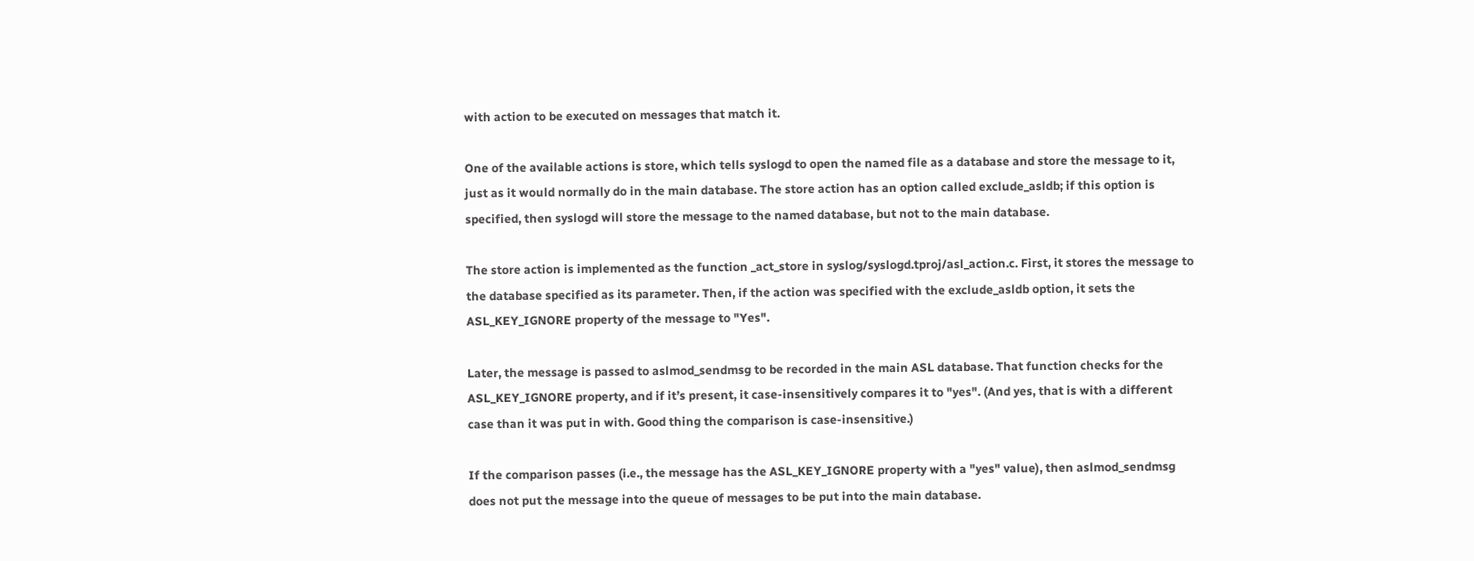with action to be executed on messages that match it.

One of the available actions is store, which tells syslogd to open the named file as a database and store the message to it, just as it would normally do in the main database. The store action has an option called exclude_asldb; if this option is specified, then syslogd will store the message to the named database, but not to the main database.

The store action is implemented as the function _act_store in syslog/syslogd.tproj/asl_action.c. First, it stores the message to the database specified as its parameter. Then, if the action was specified with the exclude_asldb option, it sets the ASL_KEY_IGNORE property of the message to "Yes".

Later, the message is passed to aslmod_sendmsg to be recorded in the main ASL database. That function checks for the ASL_KEY_IGNORE property, and if it’s present, it case-insensitively compares it to "yes". (And yes, that is with a different case than it was put in with. Good thing the comparison is case-insensitive.)

If the comparison passes (i.e., the message has the ASL_KEY_IGNORE property with a "yes" value), then aslmod_sendmsg does not put the message into the queue of messages to be put into the main database.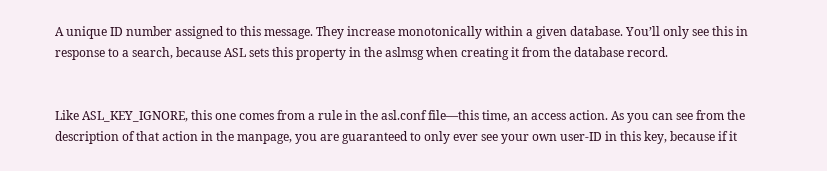A unique ID number assigned to this message. They increase monotonically within a given database. You’ll only see this in response to a search, because ASL sets this property in the aslmsg when creating it from the database record.


Like ASL_KEY_IGNORE, this one comes from a rule in the asl.conf file—this time, an access action. As you can see from the description of that action in the manpage, you are guaranteed to only ever see your own user-ID in this key, because if it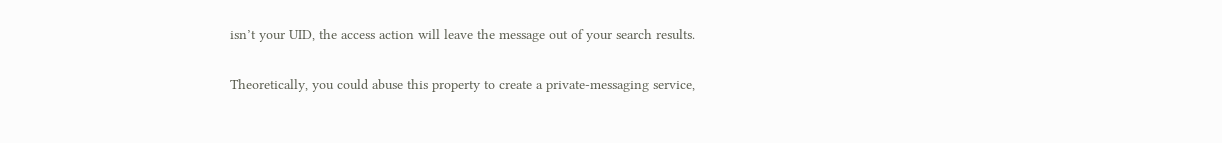isn’t your UID, the access action will leave the message out of your search results.

Theoretically, you could abuse this property to create a private-messaging service,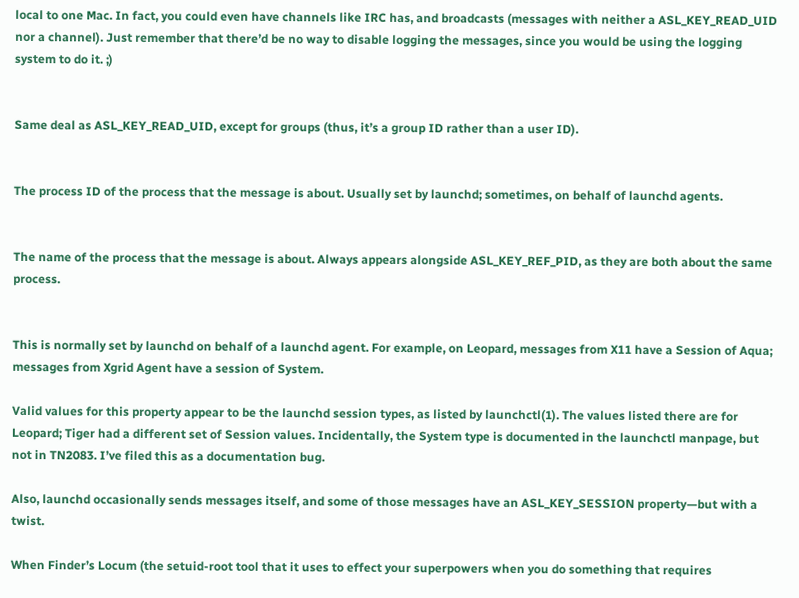local to one Mac. In fact, you could even have channels like IRC has, and broadcasts (messages with neither a ASL_KEY_READ_UID nor a channel). Just remember that there’d be no way to disable logging the messages, since you would be using the logging system to do it. ;)


Same deal as ASL_KEY_READ_UID, except for groups (thus, it’s a group ID rather than a user ID).


The process ID of the process that the message is about. Usually set by launchd; sometimes, on behalf of launchd agents.


The name of the process that the message is about. Always appears alongside ASL_KEY_REF_PID, as they are both about the same process.


This is normally set by launchd on behalf of a launchd agent. For example, on Leopard, messages from X11 have a Session of Aqua; messages from Xgrid Agent have a session of System.

Valid values for this property appear to be the launchd session types, as listed by launchctl(1). The values listed there are for Leopard; Tiger had a different set of Session values. Incidentally, the System type is documented in the launchctl manpage, but not in TN2083. I’ve filed this as a documentation bug.

Also, launchd occasionally sends messages itself, and some of those messages have an ASL_KEY_SESSION property—but with a twist.

When Finder’s Locum (the setuid-root tool that it uses to effect your superpowers when you do something that requires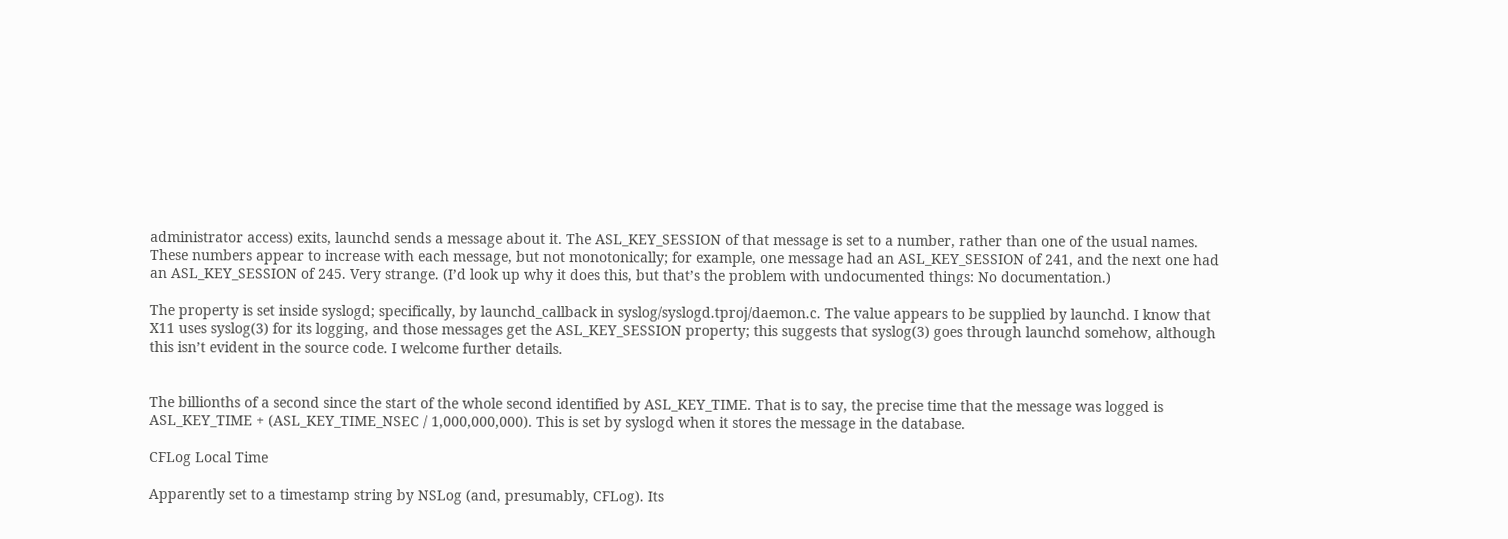administrator access) exits, launchd sends a message about it. The ASL_KEY_SESSION of that message is set to a number, rather than one of the usual names. These numbers appear to increase with each message, but not monotonically; for example, one message had an ASL_KEY_SESSION of 241, and the next one had an ASL_KEY_SESSION of 245. Very strange. (I’d look up why it does this, but that’s the problem with undocumented things: No documentation.)

The property is set inside syslogd; specifically, by launchd_callback in syslog/syslogd.tproj/daemon.c. The value appears to be supplied by launchd. I know that X11 uses syslog(3) for its logging, and those messages get the ASL_KEY_SESSION property; this suggests that syslog(3) goes through launchd somehow, although this isn’t evident in the source code. I welcome further details.


The billionths of a second since the start of the whole second identified by ASL_KEY_TIME. That is to say, the precise time that the message was logged is ASL_KEY_TIME + (ASL_KEY_TIME_NSEC / 1,000,000,000). This is set by syslogd when it stores the message in the database.

CFLog Local Time

Apparently set to a timestamp string by NSLog (and, presumably, CFLog). Its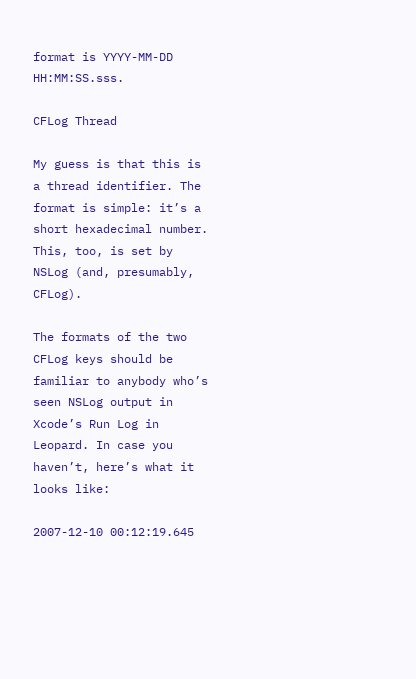format is YYYY-MM-DD HH:MM:SS.sss.

CFLog Thread

My guess is that this is a thread identifier. The format is simple: it’s a short hexadecimal number. This, too, is set by NSLog (and, presumably, CFLog).

The formats of the two CFLog keys should be familiar to anybody who’s seen NSLog output in Xcode’s Run Log in Leopard. In case you haven’t, here’s what it looks like:

2007-12-10 00:12:19.645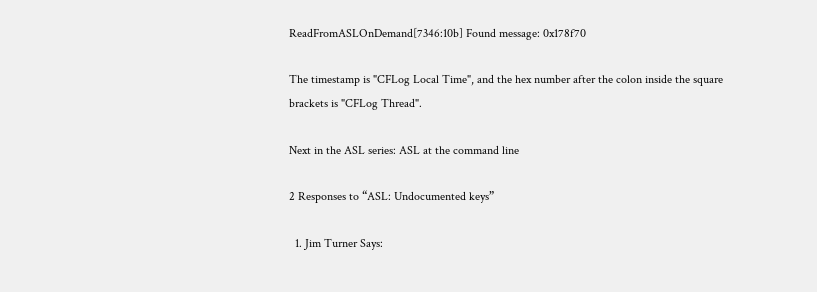ReadFromASLOnDemand[7346:10b] Found message: 0x178f70

The timestamp is "CFLog Local Time", and the hex number after the colon inside the square brackets is "CFLog Thread".

Next in the ASL series: ASL at the command line

2 Responses to “ASL: Undocumented keys”

  1. Jim Turner Says: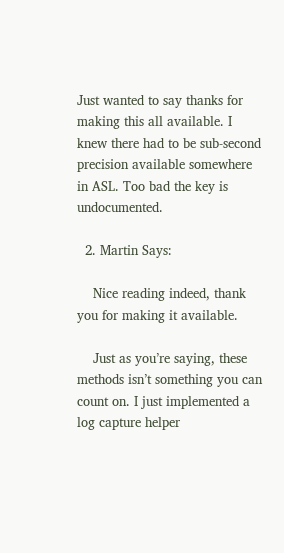Just wanted to say thanks for making this all available. I knew there had to be sub-second precision available somewhere in ASL. Too bad the key is undocumented.

  2. Martin Says:

    Nice reading indeed, thank you for making it available.

    Just as you’re saying, these methods isn’t something you can count on. I just implemented a log capture helper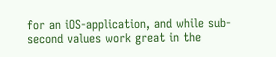for an iOS-application, and while sub-second values work great in the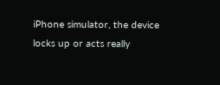iPhone simulator, the device locks up or acts really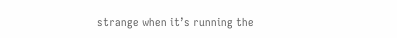strange when it’s running the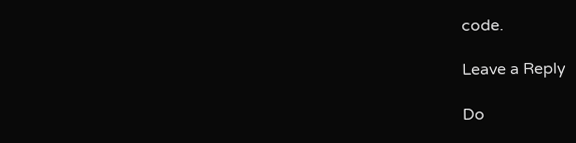code.

Leave a Reply

Do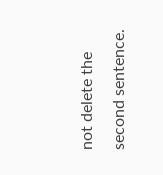not delete the second sentence.